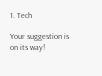1. Tech

Your suggestion is on its way!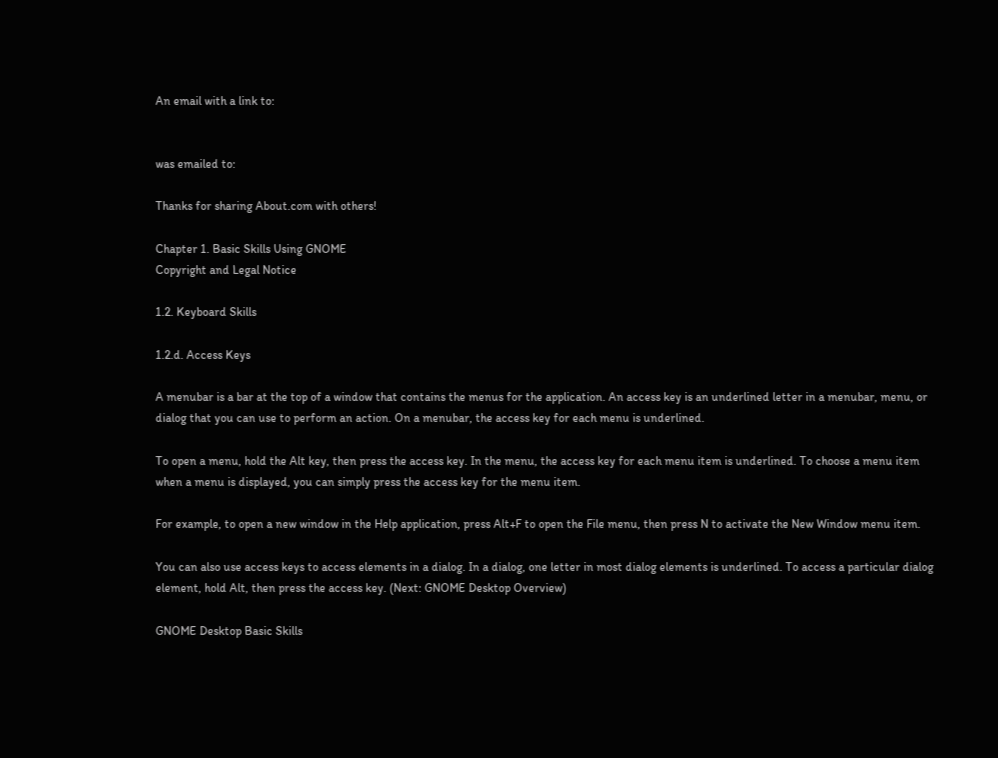An email with a link to:


was emailed to:

Thanks for sharing About.com with others!

Chapter 1. Basic Skills Using GNOME
Copyright and Legal Notice

1.2. Keyboard Skills

1.2.d. Access Keys

A menubar is a bar at the top of a window that contains the menus for the application. An access key is an underlined letter in a menubar, menu, or dialog that you can use to perform an action. On a menubar, the access key for each menu is underlined.

To open a menu, hold the Alt key, then press the access key. In the menu, the access key for each menu item is underlined. To choose a menu item when a menu is displayed, you can simply press the access key for the menu item.

For example, to open a new window in the Help application, press Alt+F to open the File menu, then press N to activate the New Window menu item.

You can also use access keys to access elements in a dialog. In a dialog, one letter in most dialog elements is underlined. To access a particular dialog element, hold Alt, then press the access key. (Next: GNOME Desktop Overview)

GNOME Desktop Basic Skills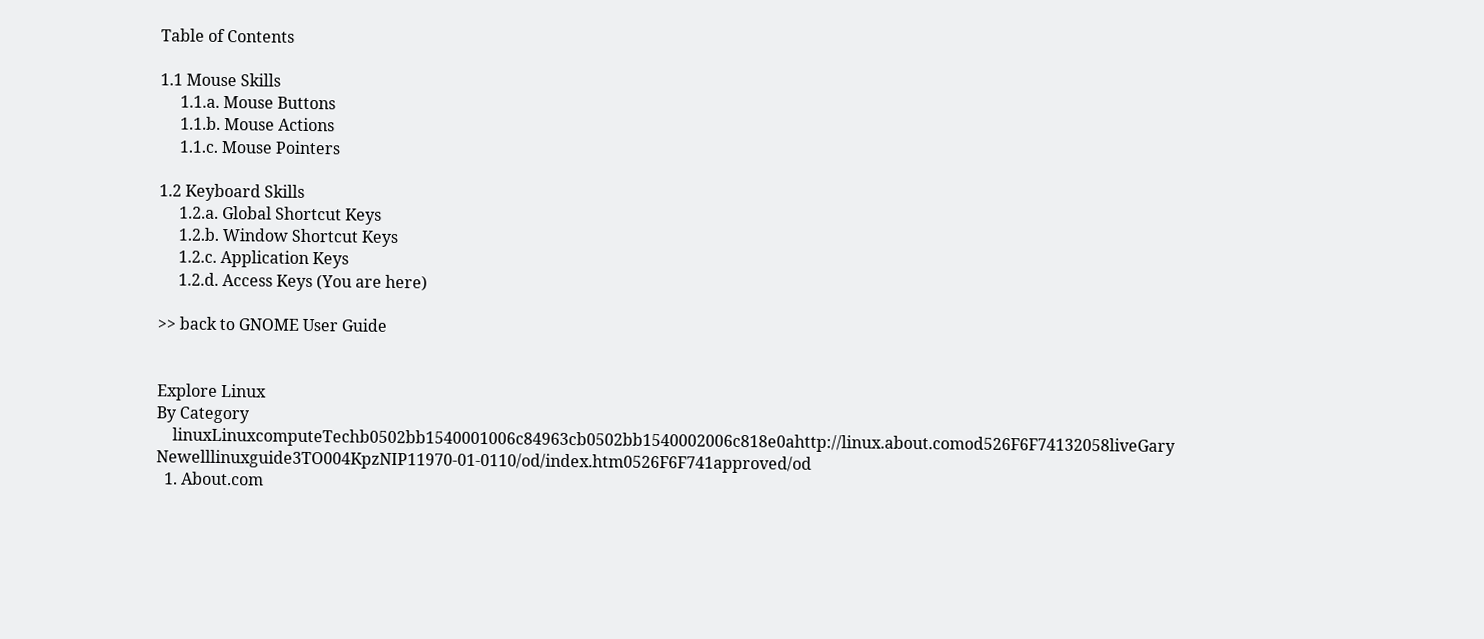Table of Contents

1.1 Mouse Skills
     1.1.a. Mouse Buttons
     1.1.b. Mouse Actions
     1.1.c. Mouse Pointers

1.2 Keyboard Skills
     1.2.a. Global Shortcut Keys
     1.2.b. Window Shortcut Keys
     1.2.c. Application Keys
     1.2.d. Access Keys (You are here)

>> back to GNOME User Guide


Explore Linux
By Category
    linuxLinuxcomputeTechb0502bb1540001006c84963cb0502bb1540002006c818e0ahttp://linux.about.comod526F6F74132058liveGary Newelllinuxguide3TO004KpzNIP11970-01-0110/od/index.htm0526F6F741approved/od
  1. About.com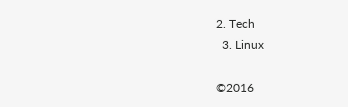2. Tech
  3. Linux

©2016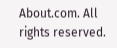About.com. All rights reserved.